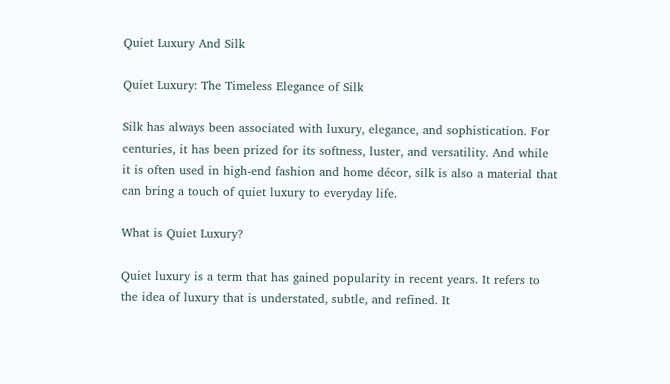Quiet Luxury And Silk

Quiet Luxury: The Timeless Elegance of Silk

Silk has always been associated with luxury, elegance, and sophistication. For centuries, it has been prized for its softness, luster, and versatility. And while it is often used in high-end fashion and home décor, silk is also a material that can bring a touch of quiet luxury to everyday life.

What is Quiet Luxury?

Quiet luxury is a term that has gained popularity in recent years. It refers to the idea of luxury that is understated, subtle, and refined. It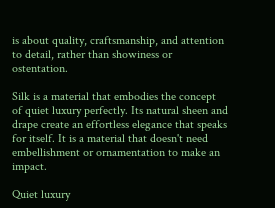is about quality, craftsmanship, and attention to detail, rather than showiness or ostentation.

Silk is a material that embodies the concept of quiet luxury perfectly. Its natural sheen and drape create an effortless elegance that speaks for itself. It is a material that doesn't need embellishment or ornamentation to make an impact.

Quiet luxury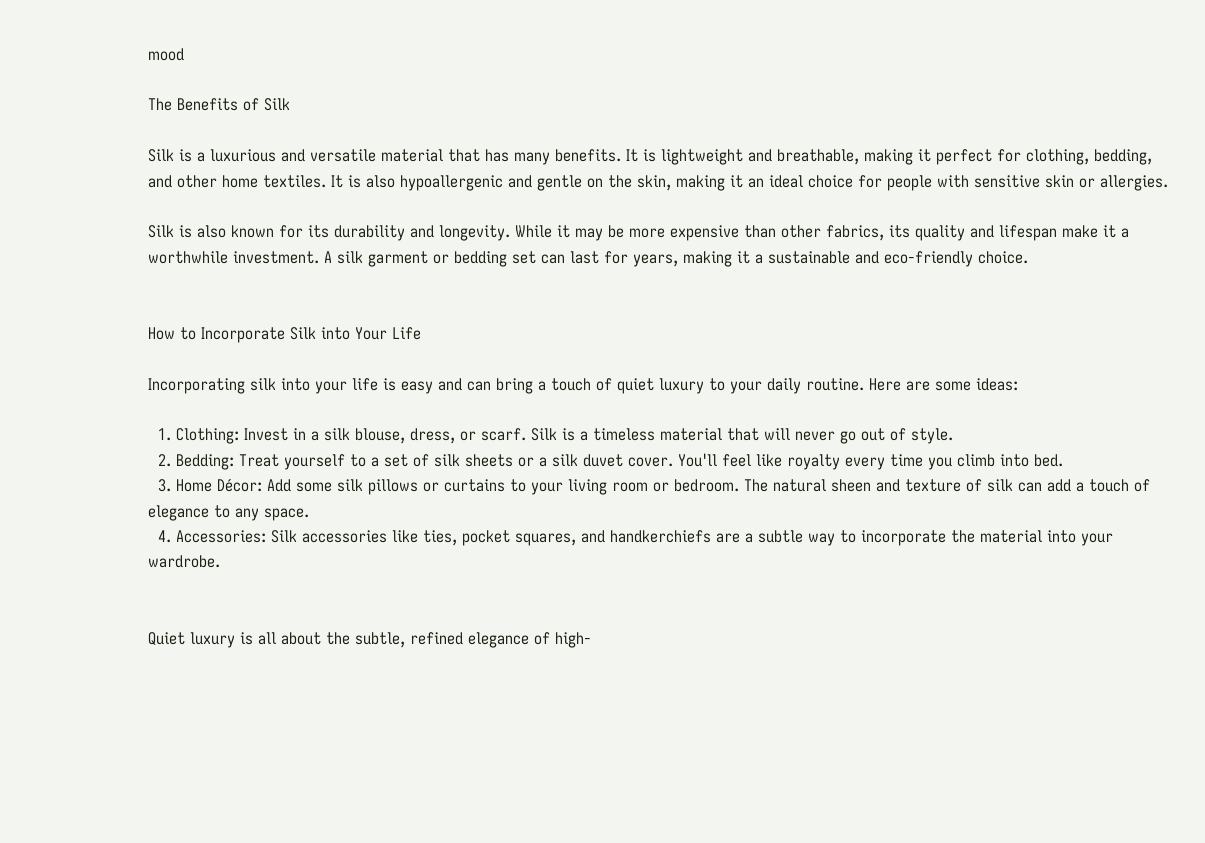mood

The Benefits of Silk

Silk is a luxurious and versatile material that has many benefits. It is lightweight and breathable, making it perfect for clothing, bedding, and other home textiles. It is also hypoallergenic and gentle on the skin, making it an ideal choice for people with sensitive skin or allergies.

Silk is also known for its durability and longevity. While it may be more expensive than other fabrics, its quality and lifespan make it a worthwhile investment. A silk garment or bedding set can last for years, making it a sustainable and eco-friendly choice.


How to Incorporate Silk into Your Life

Incorporating silk into your life is easy and can bring a touch of quiet luxury to your daily routine. Here are some ideas:

  1. Clothing: Invest in a silk blouse, dress, or scarf. Silk is a timeless material that will never go out of style.
  2. Bedding: Treat yourself to a set of silk sheets or a silk duvet cover. You'll feel like royalty every time you climb into bed.
  3. Home Décor: Add some silk pillows or curtains to your living room or bedroom. The natural sheen and texture of silk can add a touch of elegance to any space.
  4. Accessories: Silk accessories like ties, pocket squares, and handkerchiefs are a subtle way to incorporate the material into your wardrobe.


Quiet luxury is all about the subtle, refined elegance of high-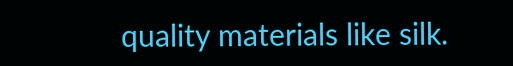quality materials like silk.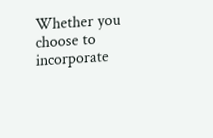Whether you choose to incorporate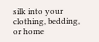silk into your clothing, bedding, or home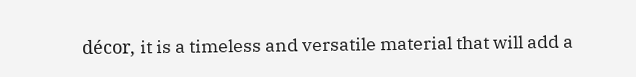décor, it is a timeless and versatile material that will add a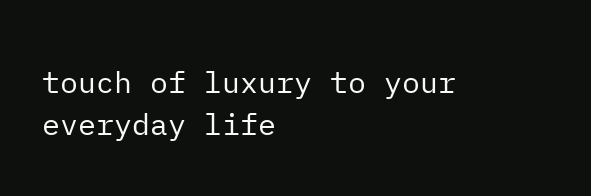touch of luxury to your everyday life